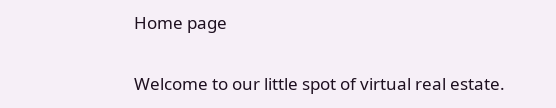Home page


Welcome to our little spot of virtual real estate.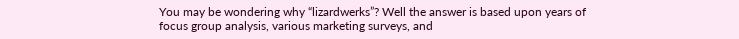You may be wondering why “lizardwerks”? Well the answer is based upon years of focus group analysis, various marketing surveys, and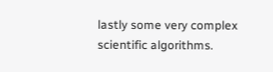lastly some very complex scientific algorithms.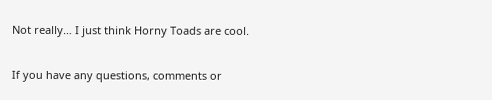Not really… I just think Horny Toads are cool.

If you have any questions, comments or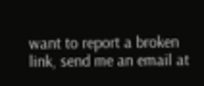want to report a broken link, send me an email at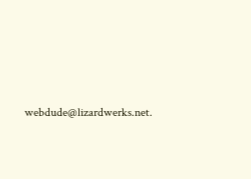webdude@lizardwerks.net.